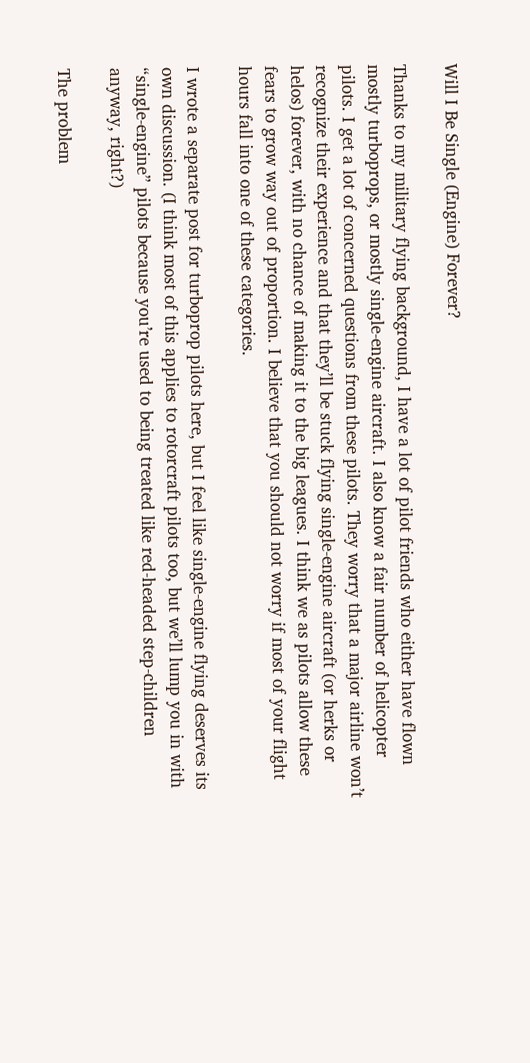Will I Be Single (Engine) Forever?

Thanks to my military flying background, I have a lot of pilot friends who either have flown mostly turboprops, or mostly single-engine aircraft. I also know a fair number of helicopter pilots. I get a lot of concerned questions from these pilots. They worry that a major airline won’t recognize their experience and that they’ll be stuck flying single-engine aircraft (or herks or helos) forever, with no chance of making it to the big leagues. I think we as pilots allow these fears to grow way out of proportion. I believe that you should not worry if most of your flight hours fall into one of these categories.

I wrote a separate post for turboprop pilots here, but I feel like single-engine flying deserves its own discussion. (I think most of this applies to rotorcraft pilots too, but we’ll lump you in with “single-engine” pilots because you’re used to being treated like red-headed step-children anyway, right?)

The problem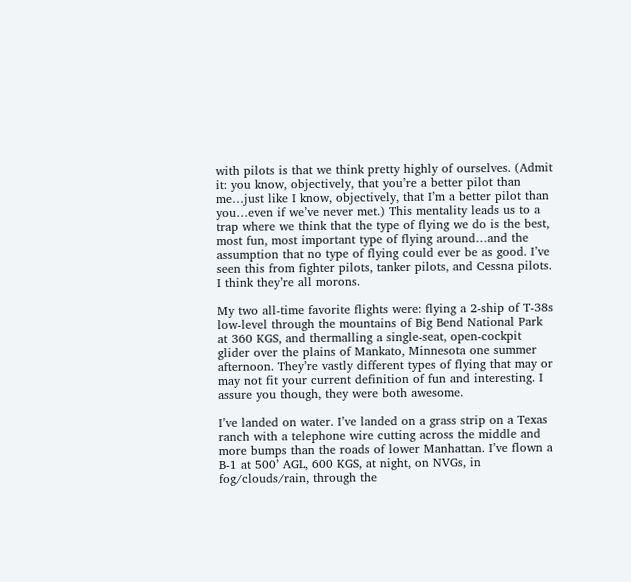with pilots is that we think pretty highly of ourselves. (Admit it: you know, objectively, that you’re a better pilot than me…just like I know, objectively, that I’m a better pilot than you…even if we’ve never met.) This mentality leads us to a trap where we think that the type of flying we do is the best, most fun, most important type of flying around…and the assumption that no type of flying could ever be as good. I’ve seen this from fighter pilots, tanker pilots, and Cessna pilots. I think they’re all morons.

My two all-time favorite flights were: flying a 2-ship of T-38s low-level through the mountains of Big Bend National Park at 360 KGS, and thermalling a single-seat, open-cockpit glider over the plains of Mankato, Minnesota one summer afternoon. They’re vastly different types of flying that may or may not fit your current definition of fun and interesting. I assure you though, they were both awesome.

I’ve landed on water. I’ve landed on a grass strip on a Texas ranch with a telephone wire cutting across the middle and more bumps than the roads of lower Manhattan. I’ve flown a B-1 at 500’ AGL, 600 KGS, at night, on NVGs, in fog/clouds/rain, through the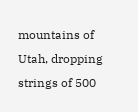mountains of Utah, dropping strings of 500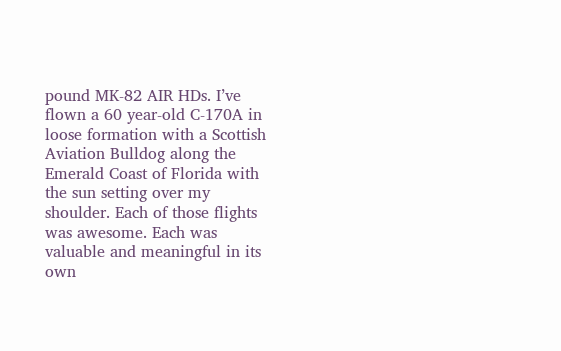pound MK-82 AIR HDs. I’ve flown a 60 year-old C-170A in loose formation with a Scottish Aviation Bulldog along the Emerald Coast of Florida with the sun setting over my shoulder. Each of those flights was awesome. Each was valuable and meaningful in its own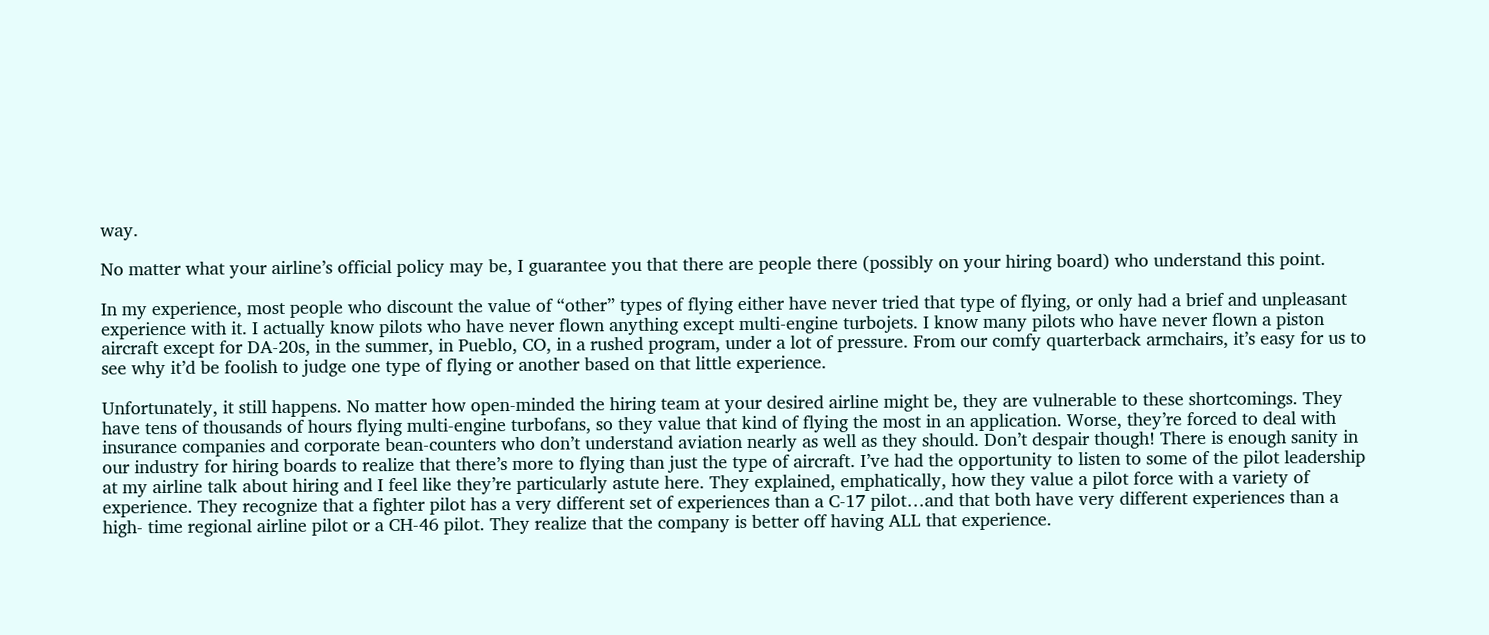way.

No matter what your airline’s official policy may be, I guarantee you that there are people there (possibly on your hiring board) who understand this point.

In my experience, most people who discount the value of “other” types of flying either have never tried that type of flying, or only had a brief and unpleasant experience with it. I actually know pilots who have never flown anything except multi-engine turbojets. I know many pilots who have never flown a piston aircraft except for DA-20s, in the summer, in Pueblo, CO, in a rushed program, under a lot of pressure. From our comfy quarterback armchairs, it’s easy for us to see why it’d be foolish to judge one type of flying or another based on that little experience.

Unfortunately, it still happens. No matter how open-minded the hiring team at your desired airline might be, they are vulnerable to these shortcomings. They have tens of thousands of hours flying multi-engine turbofans, so they value that kind of flying the most in an application. Worse, they’re forced to deal with insurance companies and corporate bean-counters who don’t understand aviation nearly as well as they should. Don’t despair though! There is enough sanity in our industry for hiring boards to realize that there’s more to flying than just the type of aircraft. I’ve had the opportunity to listen to some of the pilot leadership at my airline talk about hiring and I feel like they’re particularly astute here. They explained, emphatically, how they value a pilot force with a variety of experience. They recognize that a fighter pilot has a very different set of experiences than a C-17 pilot…and that both have very different experiences than a high- time regional airline pilot or a CH-46 pilot. They realize that the company is better off having ALL that experience.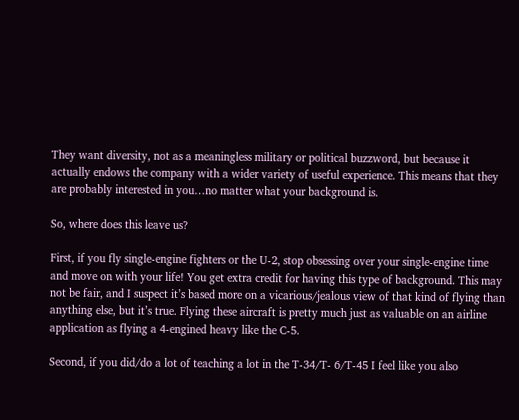They want diversity, not as a meaningless military or political buzzword, but because it actually endows the company with a wider variety of useful experience. This means that they are probably interested in you…no matter what your background is.

So, where does this leave us?

First, if you fly single-engine fighters or the U-2, stop obsessing over your single-engine time and move on with your life! You get extra credit for having this type of background. This may not be fair, and I suspect it’s based more on a vicarious/jealous view of that kind of flying than anything else, but it’s true. Flying these aircraft is pretty much just as valuable on an airline application as flying a 4-engined heavy like the C-5.

Second, if you did/do a lot of teaching a lot in the T-34/T- 6/T-45 I feel like you also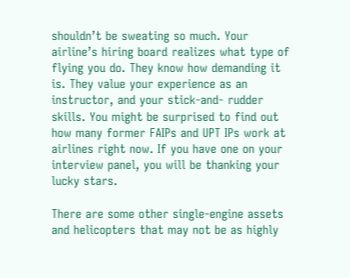shouldn’t be sweating so much. Your airline’s hiring board realizes what type of flying you do. They know how demanding it is. They value your experience as an instructor, and your stick-and- rudder skills. You might be surprised to find out how many former FAIPs and UPT IPs work at airlines right now. If you have one on your interview panel, you will be thanking your lucky stars.

There are some other single-engine assets and helicopters that may not be as highly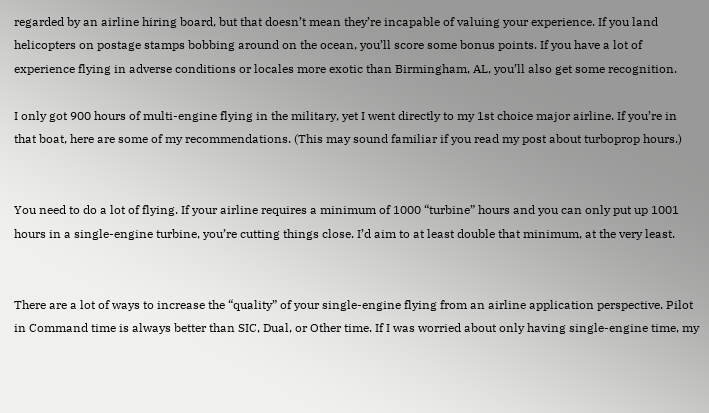regarded by an airline hiring board, but that doesn’t mean they’re incapable of valuing your experience. If you land helicopters on postage stamps bobbing around on the ocean, you’ll score some bonus points. If you have a lot of experience flying in adverse conditions or locales more exotic than Birmingham, AL, you’ll also get some recognition.

I only got 900 hours of multi-engine flying in the military, yet I went directly to my 1st choice major airline. If you’re in that boat, here are some of my recommendations. (This may sound familiar if you read my post about turboprop hours.)


You need to do a lot of flying. If your airline requires a minimum of 1000 “turbine” hours and you can only put up 1001 hours in a single-engine turbine, you’re cutting things close. I’d aim to at least double that minimum, at the very least.


There are a lot of ways to increase the “quality” of your single-engine flying from an airline application perspective. Pilot in Command time is always better than SIC, Dual, or Other time. If I was worried about only having single-engine time, my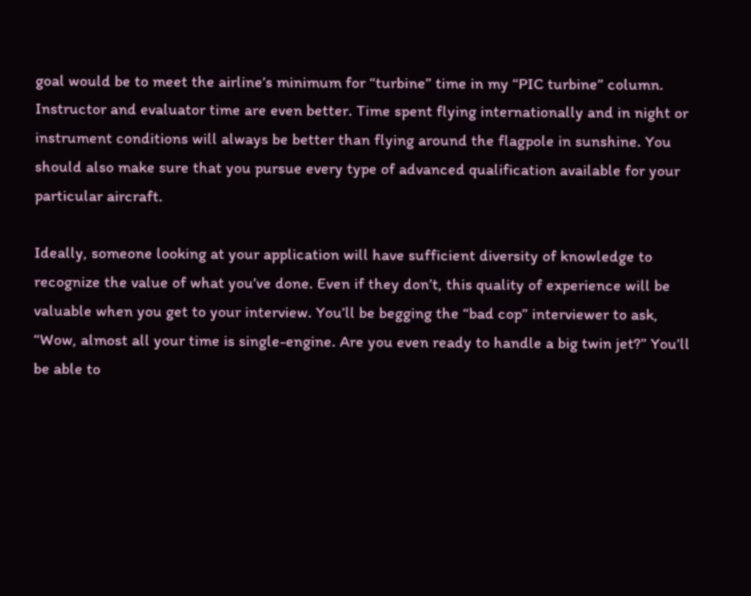goal would be to meet the airline’s minimum for “turbine” time in my “PIC turbine” column. Instructor and evaluator time are even better. Time spent flying internationally and in night or instrument conditions will always be better than flying around the flagpole in sunshine. You should also make sure that you pursue every type of advanced qualification available for your particular aircraft.

Ideally, someone looking at your application will have sufficient diversity of knowledge to recognize the value of what you’ve done. Even if they don’t, this quality of experience will be valuable when you get to your interview. You’ll be begging the “bad cop” interviewer to ask, “Wow, almost all your time is single-engine. Are you even ready to handle a big twin jet?” You’ll be able to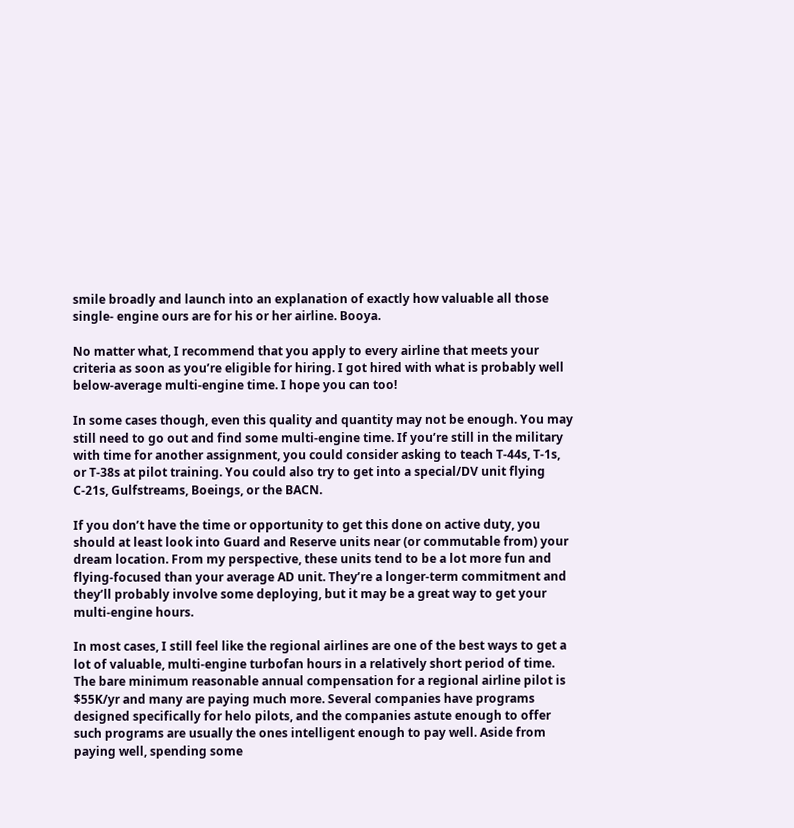smile broadly and launch into an explanation of exactly how valuable all those single- engine ours are for his or her airline. Booya.

No matter what, I recommend that you apply to every airline that meets your criteria as soon as you’re eligible for hiring. I got hired with what is probably well below-average multi-engine time. I hope you can too!

In some cases though, even this quality and quantity may not be enough. You may still need to go out and find some multi-engine time. If you’re still in the military with time for another assignment, you could consider asking to teach T-44s, T-1s, or T-38s at pilot training. You could also try to get into a special/DV unit flying C-21s, Gulfstreams, Boeings, or the BACN.

If you don’t have the time or opportunity to get this done on active duty, you should at least look into Guard and Reserve units near (or commutable from) your dream location. From my perspective, these units tend to be a lot more fun and flying-focused than your average AD unit. They’re a longer-term commitment and they’ll probably involve some deploying, but it may be a great way to get your multi-engine hours.

In most cases, I still feel like the regional airlines are one of the best ways to get a lot of valuable, multi-engine turbofan hours in a relatively short period of time. The bare minimum reasonable annual compensation for a regional airline pilot is $55K/yr and many are paying much more. Several companies have programs designed specifically for helo pilots, and the companies astute enough to offer such programs are usually the ones intelligent enough to pay well. Aside from paying well, spending some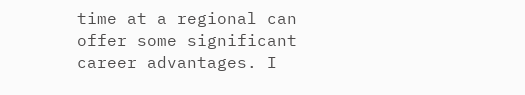time at a regional can offer some significant career advantages. I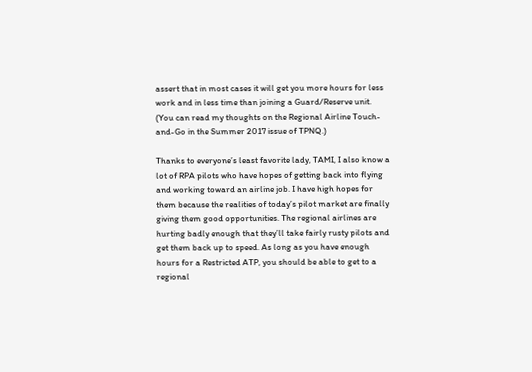assert that in most cases it will get you more hours for less work and in less time than joining a Guard/Reserve unit. (You can read my thoughts on the Regional Airline Touch-and-Go in the Summer 2017 issue of TPNQ.)

Thanks to everyone’s least favorite lady, TAMI, I also know a lot of RPA pilots who have hopes of getting back into flying and working toward an airline job. I have high hopes for them because the realities of today’s pilot market are finally giving them good opportunities. The regional airlines are hurting badly enough that they’ll take fairly rusty pilots and get them back up to speed. As long as you have enough hours for a Restricted ATP, you should be able to get to a regional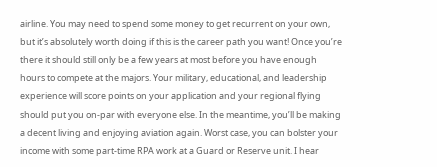airline. You may need to spend some money to get recurrent on your own, but it’s absolutely worth doing if this is the career path you want! Once you’re there it should still only be a few years at most before you have enough hours to compete at the majors. Your military, educational, and leadership experience will score points on your application and your regional flying should put you on-par with everyone else. In the meantime, you’ll be making a decent living and enjoying aviation again. Worst case, you can bolster your income with some part-time RPA work at a Guard or Reserve unit. I hear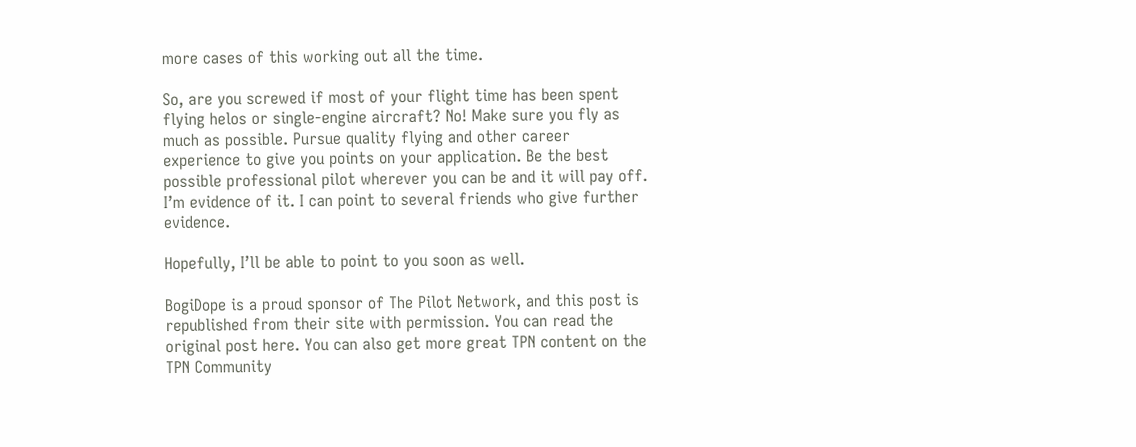more cases of this working out all the time.

So, are you screwed if most of your flight time has been spent flying helos or single-engine aircraft? No! Make sure you fly as much as possible. Pursue quality flying and other career experience to give you points on your application. Be the best possible professional pilot wherever you can be and it will pay off. I’m evidence of it. I can point to several friends who give further evidence.

Hopefully, I’ll be able to point to you soon as well.

BogiDope is a proud sponsor of The Pilot Network, and this post is republished from their site with permission. You can read the original post here. You can also get more great TPN content on the TPN Community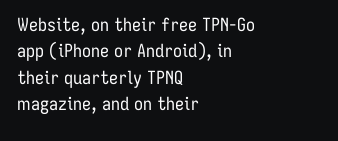Website, on their free TPN-Go app (iPhone or Android), in their quarterly TPNQ magazine, and on their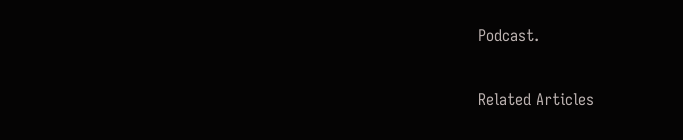Podcast.

Related Articles